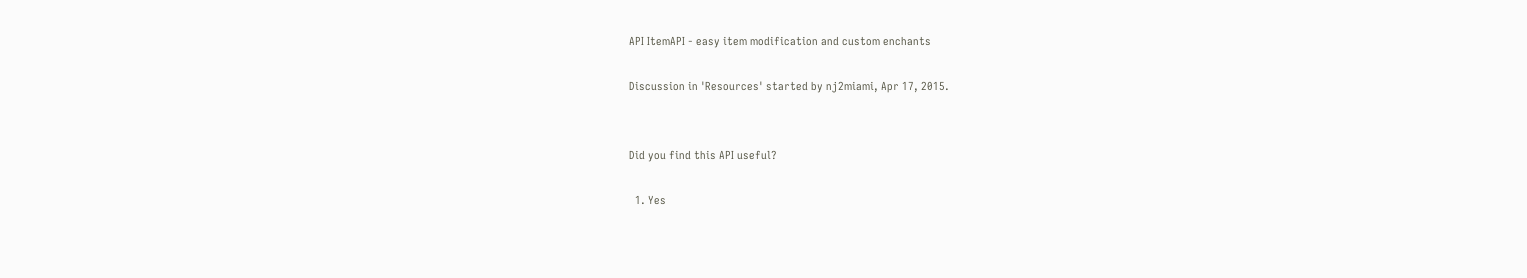API ItemAPI - easy item modification and custom enchants

Discussion in 'Resources' started by nj2miami, Apr 17, 2015.


Did you find this API useful?

  1. Yes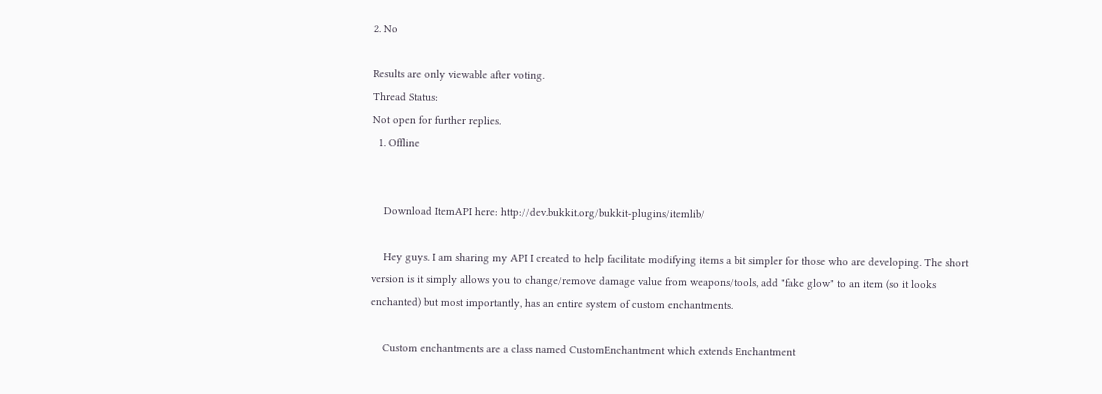2. No

Results are only viewable after voting.
Thread Status:
Not open for further replies.
  1. Offline


    Download ItemAPI here: http://dev.bukkit.org/bukkit-plugins/itemlib/

    Hey guys. I am sharing my API I created to help facilitate modifying items a bit simpler for those who are developing. The short version is it simply allows you to change/remove damage value from weapons/tools, add "fake glow" to an item (so it looks enchanted) but most importantly, has an entire system of custom enchantments.

    Custom enchantments are a class named CustomEnchantment which extends Enchantment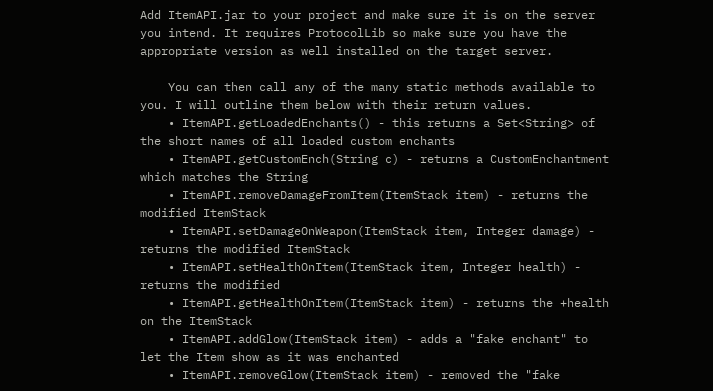Add ItemAPI.jar to your project and make sure it is on the server you intend. It requires ProtocolLib so make sure you have the appropriate version as well installed on the target server.

    You can then call any of the many static methods available to you. I will outline them below with their return values.
    • ItemAPI.getLoadedEnchants() - this returns a Set<String> of the short names of all loaded custom enchants
    • ItemAPI.getCustomEnch(String c) - returns a CustomEnchantment which matches the String
    • ItemAPI.removeDamageFromItem(ItemStack item) - returns the modified ItemStack
    • ItemAPI.setDamageOnWeapon(ItemStack item, Integer damage) - returns the modified ItemStack
    • ItemAPI.setHealthOnItem(ItemStack item, Integer health) - returns the modified
    • ItemAPI.getHealthOnItem(ItemStack item) - returns the +health on the ItemStack
    • ItemAPI.addGlow(ItemStack item) - adds a "fake enchant" to let the Item show as it was enchanted
    • ItemAPI.removeGlow(ItemStack item) - removed the "fake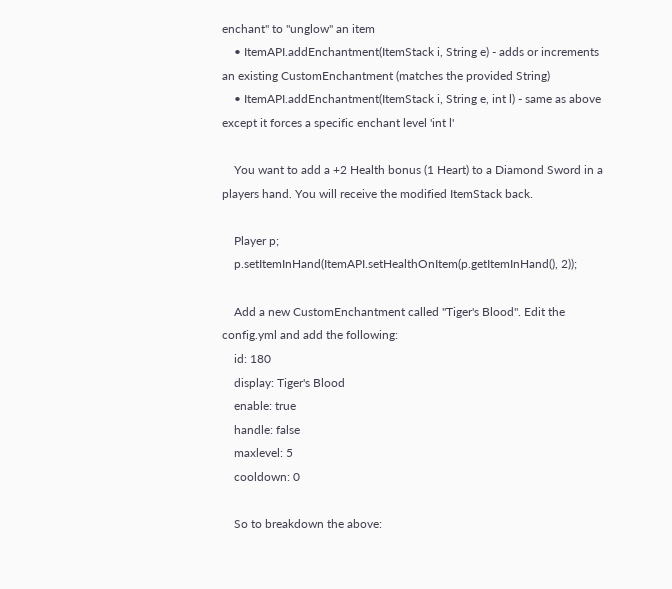enchant" to "unglow" an item
    • ItemAPI.addEnchantment(ItemStack i, String e) - adds or increments an existing CustomEnchantment (matches the provided String)
    • ItemAPI.addEnchantment(ItemStack i, String e, int l) - same as above except it forces a specific enchant level 'int l'

    You want to add a +2 Health bonus (1 Heart) to a Diamond Sword in a players hand. You will receive the modified ItemStack back.

    Player p;
    p.setItemInHand(ItemAPI.setHealthOnItem(p.getItemInHand(), 2));

    Add a new CustomEnchantment called "Tiger's Blood". Edit the config.yml and add the following:
    id: 180
    display: Tiger's Blood
    enable: true
    handle: false
    maxlevel: 5
    cooldown: 0

    So to breakdown the above: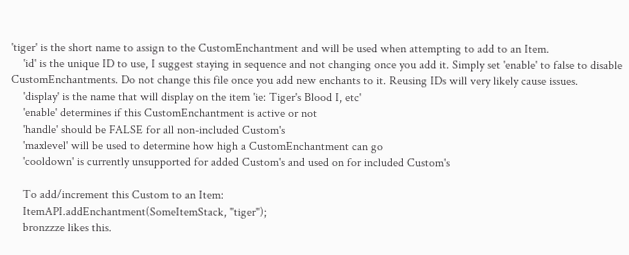'tiger' is the short name to assign to the CustomEnchantment and will be used when attempting to add to an Item.
    'id' is the unique ID to use, I suggest staying in sequence and not changing once you add it. Simply set 'enable' to false to disable CustomEnchantments. Do not change this file once you add new enchants to it. Reusing IDs will very likely cause issues.
    'display' is the name that will display on the item 'ie: Tiger's Blood I, etc'
    'enable' determines if this CustomEnchantment is active or not
    'handle' should be FALSE for all non-included Custom's
    'maxlevel' will be used to determine how high a CustomEnchantment can go
    'cooldown' is currently unsupported for added Custom's and used on for included Custom's

    To add/increment this Custom to an Item:
    ItemAPI.addEnchantment(SomeItemStack, "tiger");
    bronzzze likes this.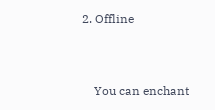2. Offline


    You can enchant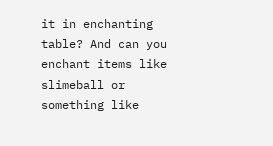it in enchanting table? And can you enchant items like slimeball or something like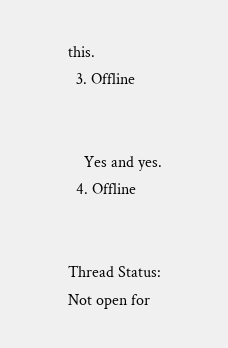this.
  3. Offline


    Yes and yes.
  4. Offline


Thread Status:
Not open for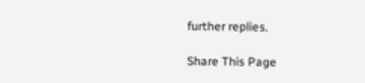further replies.

Share This Page